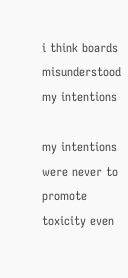i think boards misunderstood my intentions

my intentions were never to promote toxicity even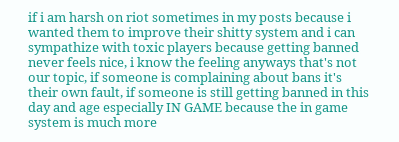if i am harsh on riot sometimes in my posts because i wanted them to improve their shitty system and i can sympathize with toxic players because getting banned never feels nice, i know the feeling anyways that's not our topic, if someone is complaining about bans it's their own fault, if someone is still getting banned in this day and age especially IN GAME because the in game system is much more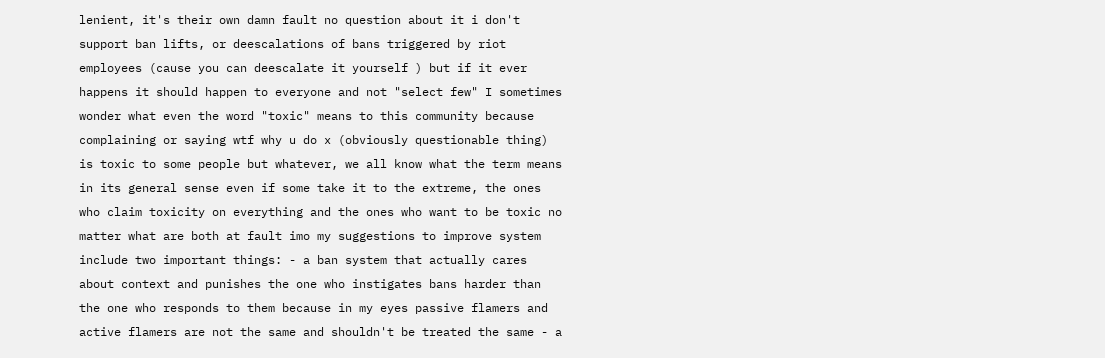lenient, it's their own damn fault no question about it i don't support ban lifts, or deescalations of bans triggered by riot employees (cause you can deescalate it yourself ) but if it ever happens it should happen to everyone and not "select few" I sometimes wonder what even the word "toxic" means to this community because complaining or saying wtf why u do x (obviously questionable thing) is toxic to some people but whatever, we all know what the term means in its general sense even if some take it to the extreme, the ones who claim toxicity on everything and the ones who want to be toxic no matter what are both at fault imo my suggestions to improve system include two important things: - a ban system that actually cares about context and punishes the one who instigates bans harder than the one who responds to them because in my eyes passive flamers and active flamers are not the same and shouldn't be treated the same - a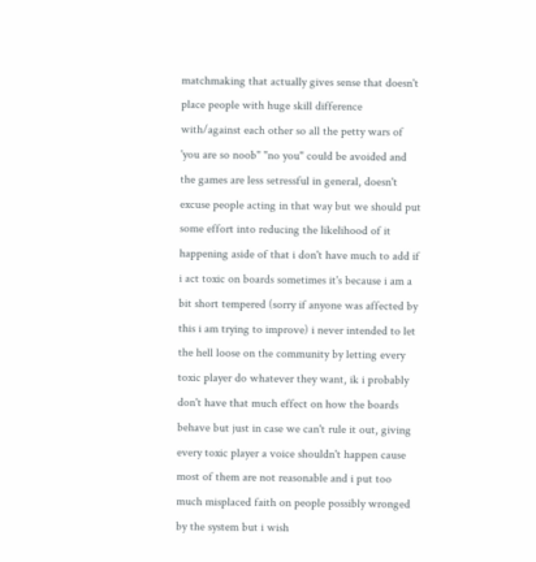matchmaking that actually gives sense that doesn't place people with huge skill difference with/against each other so all the petty wars of 'you are so noob" "no you" could be avoided and the games are less setressful in general, doesn't excuse people acting in that way but we should put some effort into reducing the likelihood of it happening aside of that i don't have much to add if i act toxic on boards sometimes it's because i am a bit short tempered (sorry if anyone was affected by this i am trying to improve) i never intended to let the hell loose on the community by letting every toxic player do whatever they want, ik i probably don't have that much effect on how the boards behave but just in case we can't rule it out, giving every toxic player a voice shouldn't happen cause most of them are not reasonable and i put too much misplaced faith on people possibly wronged by the system but i wish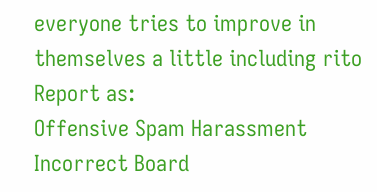everyone tries to improve in themselves a little including rito
Report as:
Offensive Spam Harassment Incorrect Board